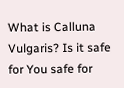What is Calluna Vulgaris? Is it safe for You safe for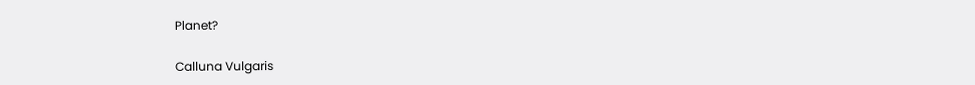Planet?

Calluna Vulgaris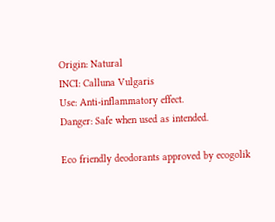Origin: Natural
INCI: Calluna Vulgaris
Use: Anti-inflammatory effect.
Danger: Safe when used as intended.

Eco friendly deodorants approved by ecogolik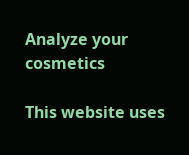Analyze your cosmetics

This website uses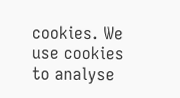cookies. We use cookies to analyse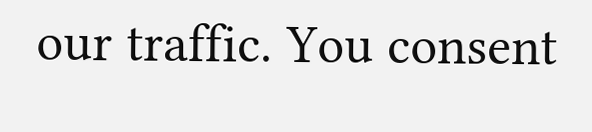our traffic. You consent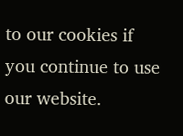to our cookies if you continue to use our website.